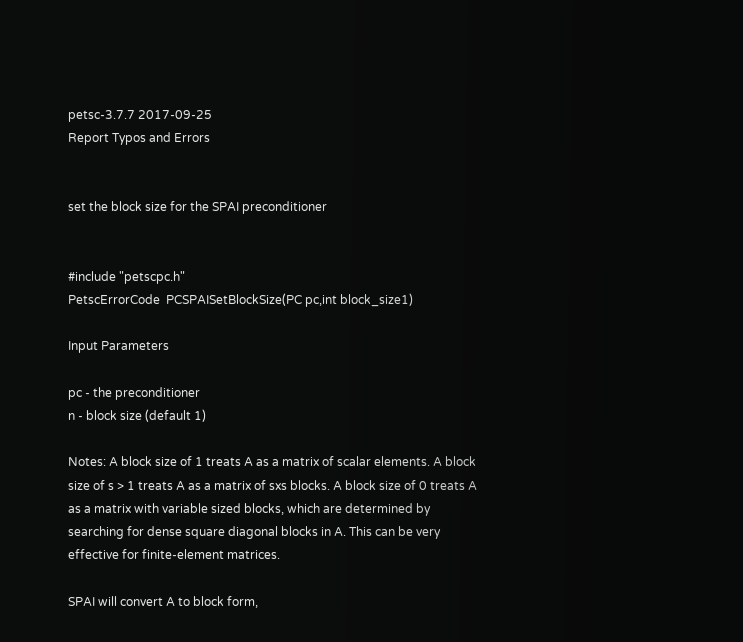petsc-3.7.7 2017-09-25
Report Typos and Errors


set the block size for the SPAI preconditioner


#include "petscpc.h"
PetscErrorCode  PCSPAISetBlockSize(PC pc,int block_size1)

Input Parameters

pc - the preconditioner
n - block size (default 1)

Notes: A block size of 1 treats A as a matrix of scalar elements. A block size of s > 1 treats A as a matrix of sxs blocks. A block size of 0 treats A as a matrix with variable sized blocks, which are determined by searching for dense square diagonal blocks in A. This can be very effective for finite-element matrices.

SPAI will convert A to block form,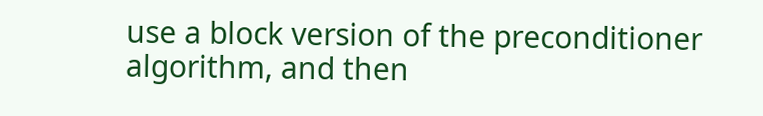use a block version of the preconditioner algorithm, and then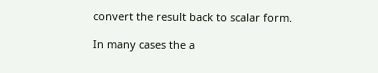convert the result back to scalar form.

In many cases the a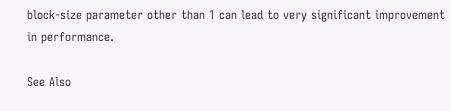block-size parameter other than 1 can lead to very significant improvement in performance.

See Also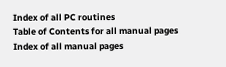Index of all PC routines
Table of Contents for all manual pages
Index of all manual pages